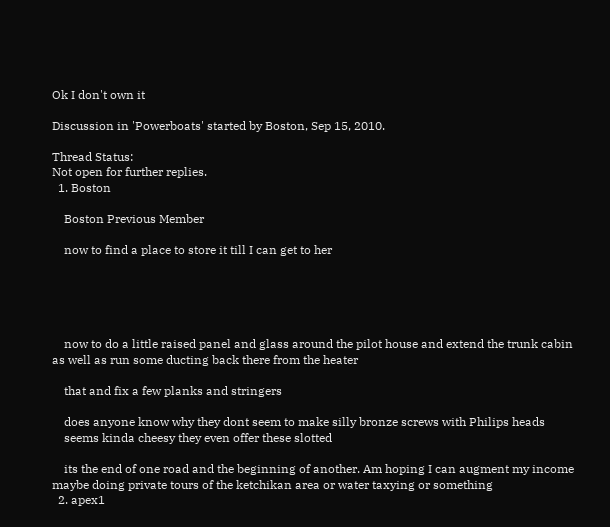Ok I don't own it

Discussion in 'Powerboats' started by Boston, Sep 15, 2010.

Thread Status:
Not open for further replies.
  1. Boston

    Boston Previous Member

    now to find a place to store it till I can get to her





    now to do a little raised panel and glass around the pilot house and extend the trunk cabin as well as run some ducting back there from the heater

    that and fix a few planks and stringers

    does anyone know why they dont seem to make silly bronze screws with Philips heads
    seems kinda cheesy they even offer these slotted

    its the end of one road and the beginning of another. Am hoping I can augment my income maybe doing private tours of the ketchikan area or water taxying or something
  2. apex1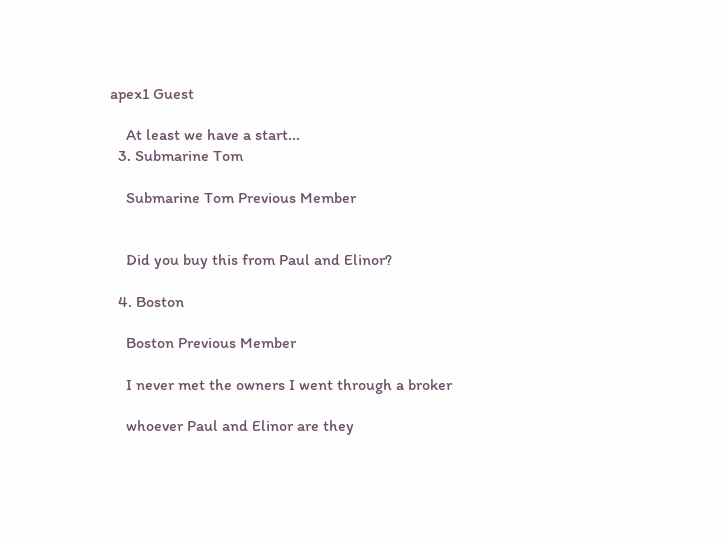apex1 Guest

    At least we have a start...
  3. Submarine Tom

    Submarine Tom Previous Member


    Did you buy this from Paul and Elinor?

  4. Boston

    Boston Previous Member

    I never met the owners I went through a broker

    whoever Paul and Elinor are they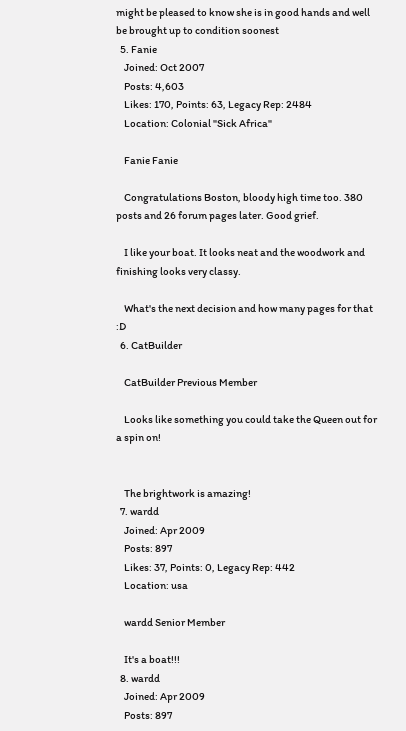might be pleased to know she is in good hands and well be brought up to condition soonest
  5. Fanie
    Joined: Oct 2007
    Posts: 4,603
    Likes: 170, Points: 63, Legacy Rep: 2484
    Location: Colonial "Sick Africa"

    Fanie Fanie

    Congratulations Boston, bloody high time too. 380 posts and 26 forum pages later. Good grief.

    I like your boat. It looks neat and the woodwork and finishing looks very classy.

    What's the next decision and how many pages for that :D
  6. CatBuilder

    CatBuilder Previous Member

    Looks like something you could take the Queen out for a spin on!


    The brightwork is amazing!
  7. wardd
    Joined: Apr 2009
    Posts: 897
    Likes: 37, Points: 0, Legacy Rep: 442
    Location: usa

    wardd Senior Member

    It's a boat!!!
  8. wardd
    Joined: Apr 2009
    Posts: 897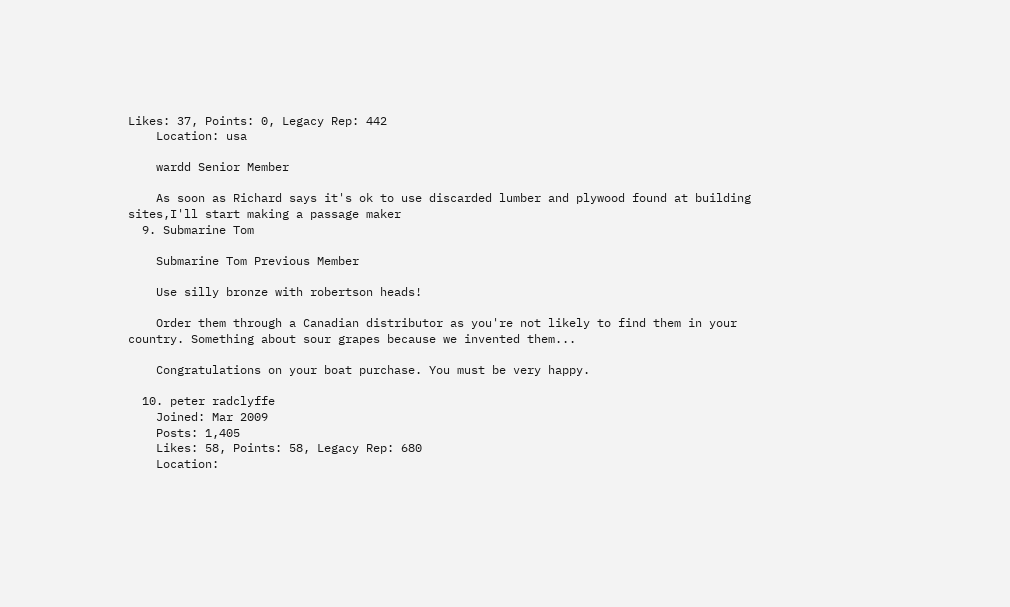Likes: 37, Points: 0, Legacy Rep: 442
    Location: usa

    wardd Senior Member

    As soon as Richard says it's ok to use discarded lumber and plywood found at building sites,I'll start making a passage maker
  9. Submarine Tom

    Submarine Tom Previous Member

    Use silly bronze with robertson heads!

    Order them through a Canadian distributor as you're not likely to find them in your country. Something about sour grapes because we invented them...

    Congratulations on your boat purchase. You must be very happy.

  10. peter radclyffe
    Joined: Mar 2009
    Posts: 1,405
    Likes: 58, Points: 58, Legacy Rep: 680
    Location: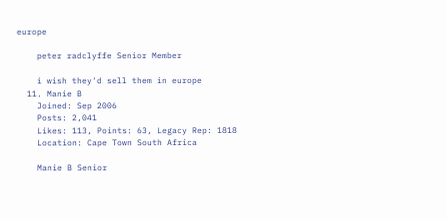europe

    peter radclyffe Senior Member

    i wish they'd sell them in europe
  11. Manie B
    Joined: Sep 2006
    Posts: 2,041
    Likes: 113, Points: 63, Legacy Rep: 1818
    Location: Cape Town South Africa

    Manie B Senior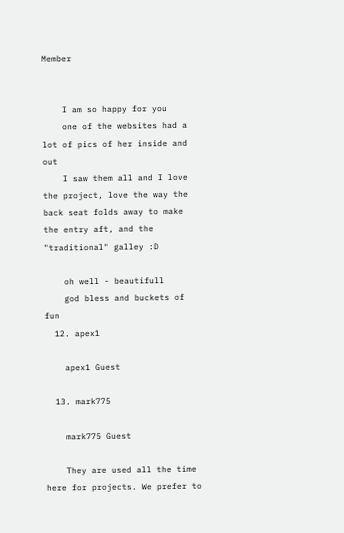Member


    I am so happy for you
    one of the websites had a lot of pics of her inside and out
    I saw them all and I love the project, love the way the back seat folds away to make the entry aft, and the "traditional" galley :D

    oh well - beautifull
    god bless and buckets of fun
  12. apex1

    apex1 Guest

  13. mark775

    mark775 Guest

    They are used all the time here for projects. We prefer to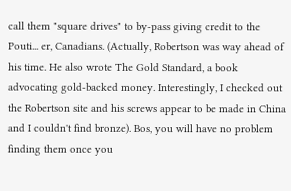call them "square drives" to by-pass giving credit to the Pouti... er, Canadians. (Actually, Robertson was way ahead of his time. He also wrote The Gold Standard, a book advocating gold-backed money. Interestingly, I checked out the Robertson site and his screws appear to be made in China and I couldn't find bronze). Bos, you will have no problem finding them once you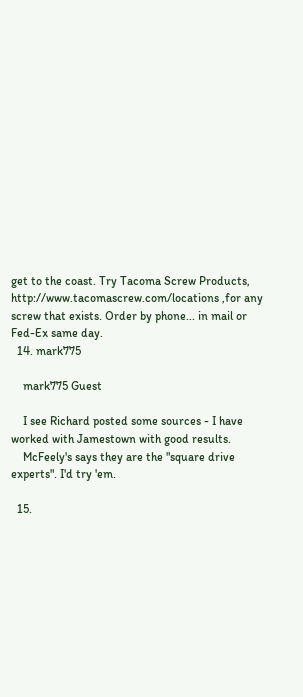get to the coast. Try Tacoma Screw Products, http://www.tacomascrew.com/locations ,for any screw that exists. Order by phone... in mail or Fed-Ex same day.
  14. mark775

    mark775 Guest

    I see Richard posted some sources - I have worked with Jamestown with good results.
    McFeely's says they are the "square drive experts". I'd try 'em.

  15.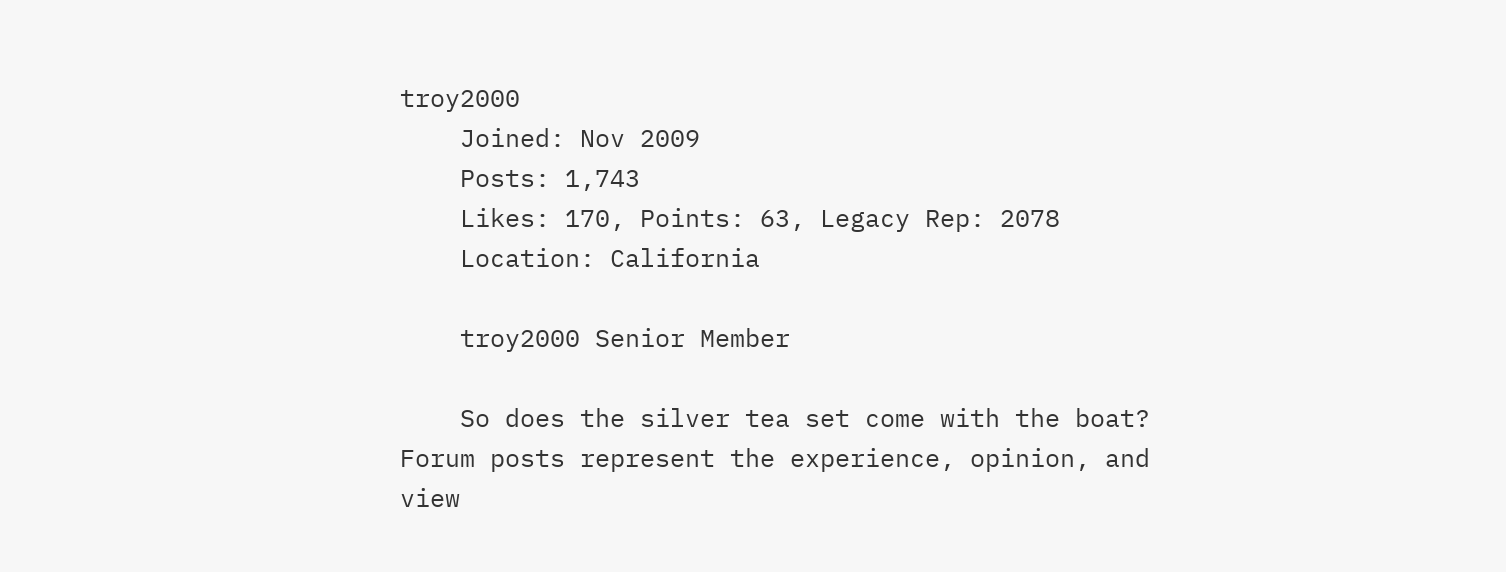troy2000
    Joined: Nov 2009
    Posts: 1,743
    Likes: 170, Points: 63, Legacy Rep: 2078
    Location: California

    troy2000 Senior Member

    So does the silver tea set come with the boat?
Forum posts represent the experience, opinion, and view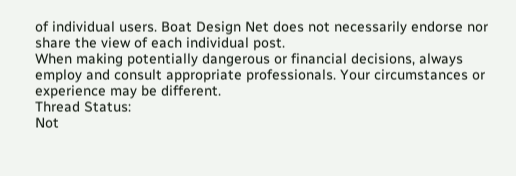of individual users. Boat Design Net does not necessarily endorse nor share the view of each individual post.
When making potentially dangerous or financial decisions, always employ and consult appropriate professionals. Your circumstances or experience may be different.
Thread Status:
Not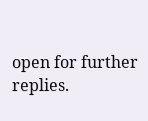open for further replies.